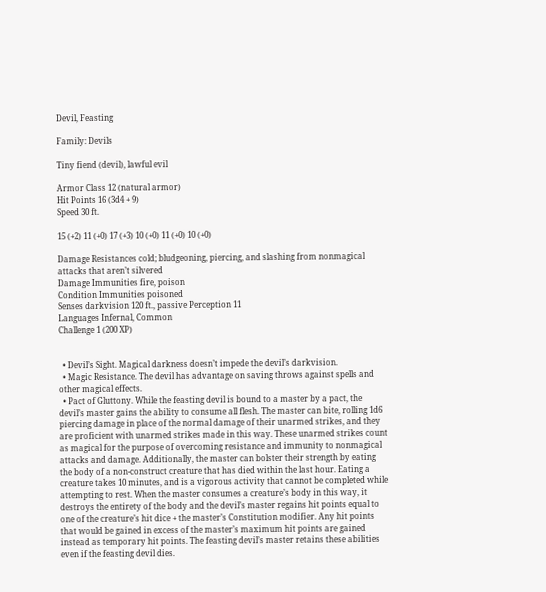Devil, Feasting

Family: Devils

Tiny fiend (devil), lawful evil

Armor Class 12 (natural armor)
Hit Points 16 (3d4 + 9)
Speed 30 ft.

15 (+2) 11 (+0) 17 (+3) 10 (+0) 11 (+0) 10 (+0)

Damage Resistances cold; bludgeoning, piercing, and slashing from nonmagical attacks that aren’t silvered
Damage Immunities fire, poison
Condition Immunities poisoned
Senses darkvision 120 ft., passive Perception 11
Languages Infernal, Common
Challenge 1 (200 XP)


  • Devil’s Sight. Magical darkness doesn’t impede the devil’s darkvision.
  • Magic Resistance. The devil has advantage on saving throws against spells and other magical effects.
  • Pact of Gluttony. While the feasting devil is bound to a master by a pact, the devil’s master gains the ability to consume all flesh. The master can bite, rolling 1d6 piercing damage in place of the normal damage of their unarmed strikes, and they are proficient with unarmed strikes made in this way. These unarmed strikes count as magical for the purpose of overcoming resistance and immunity to nonmagical attacks and damage. Additionally, the master can bolster their strength by eating the body of a non-construct creature that has died within the last hour. Eating a creature takes 10 minutes, and is a vigorous activity that cannot be completed while attempting to rest. When the master consumes a creature’s body in this way, it destroys the entirety of the body and the devil’s master regains hit points equal to one of the creature’s hit dice + the master’s Constitution modifier. Any hit points that would be gained in excess of the master’s maximum hit points are gained instead as temporary hit points. The feasting devil’s master retains these abilities even if the feasting devil dies.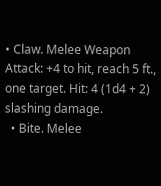• Claw. Melee Weapon Attack: +4 to hit, reach 5 ft., one target. Hit: 4 (1d4 + 2) slashing damage.
  • Bite. Melee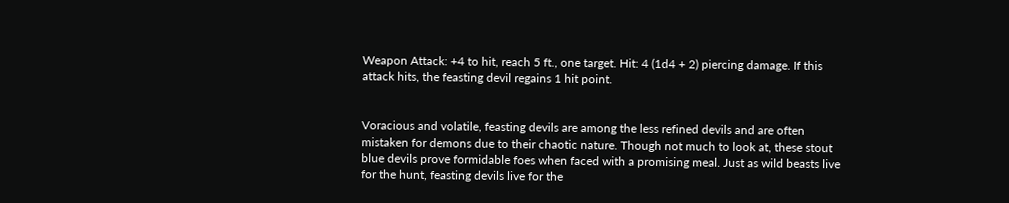Weapon Attack: +4 to hit, reach 5 ft., one target. Hit: 4 (1d4 + 2) piercing damage. If this attack hits, the feasting devil regains 1 hit point.


Voracious and volatile, feasting devils are among the less refined devils and are often mistaken for demons due to their chaotic nature. Though not much to look at, these stout blue devils prove formidable foes when faced with a promising meal. Just as wild beasts live for the hunt, feasting devils live for the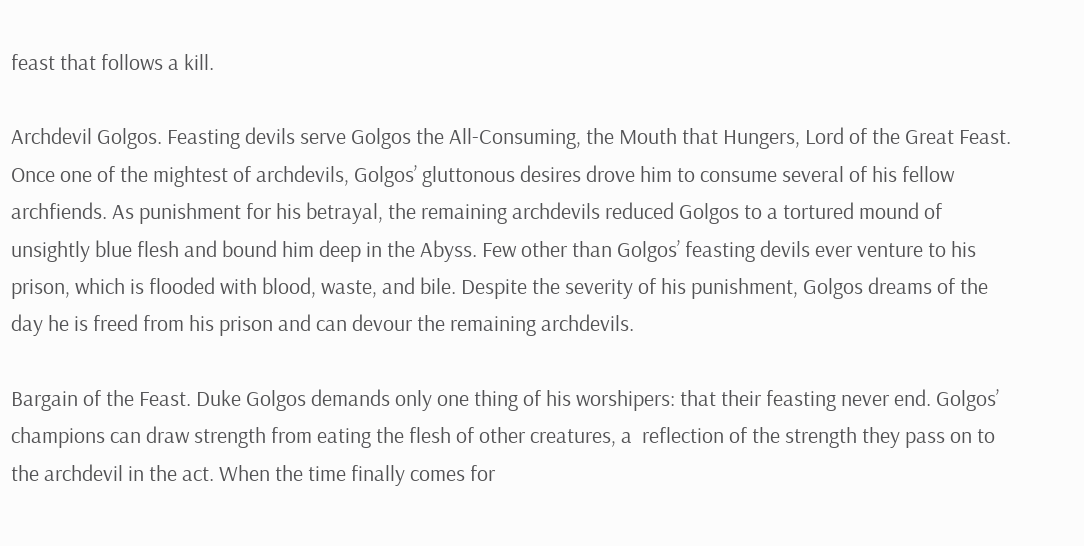feast that follows a kill.

Archdevil Golgos. Feasting devils serve Golgos the All-Consuming, the Mouth that Hungers, Lord of the Great Feast. Once one of the mightest of archdevils, Golgos’ gluttonous desires drove him to consume several of his fellow archfiends. As punishment for his betrayal, the remaining archdevils reduced Golgos to a tortured mound of unsightly blue flesh and bound him deep in the Abyss. Few other than Golgos’ feasting devils ever venture to his prison, which is flooded with blood, waste, and bile. Despite the severity of his punishment, Golgos dreams of the day he is freed from his prison and can devour the remaining archdevils.

Bargain of the Feast. Duke Golgos demands only one thing of his worshipers: that their feasting never end. Golgos’ champions can draw strength from eating the flesh of other creatures, a  reflection of the strength they pass on to the archdevil in the act. When the time finally comes for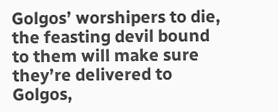Golgos’ worshipers to die, the feasting devil bound to them will make sure they’re delivered to Golgos,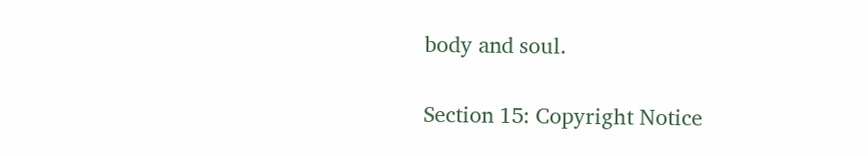body and soul.

Section 15: Copyright Notice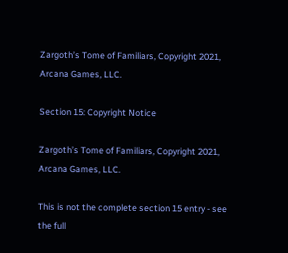Zargoth’s Tome of Familiars, Copyright 2021, Arcana Games, LLC.

Section 15: Copyright Notice

Zargoth’s Tome of Familiars, Copyright 2021, Arcana Games, LLC.

This is not the complete section 15 entry - see the full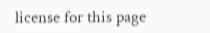license for this page